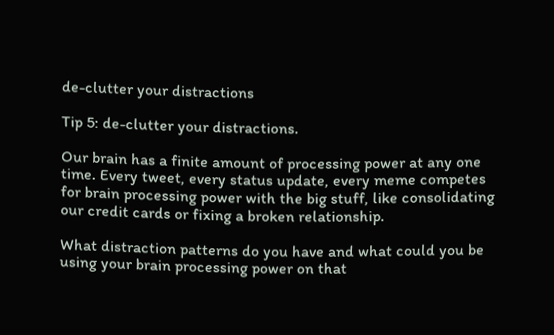de-clutter your distractions

Tip 5: de-clutter your distractions.

Our brain has a finite amount of processing power at any one time. Every tweet, every status update, every meme competes for brain processing power with the big stuff, like consolidating our credit cards or fixing a broken relationship.

What distraction patterns do you have and what could you be using your brain processing power on that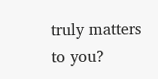truly matters to you?